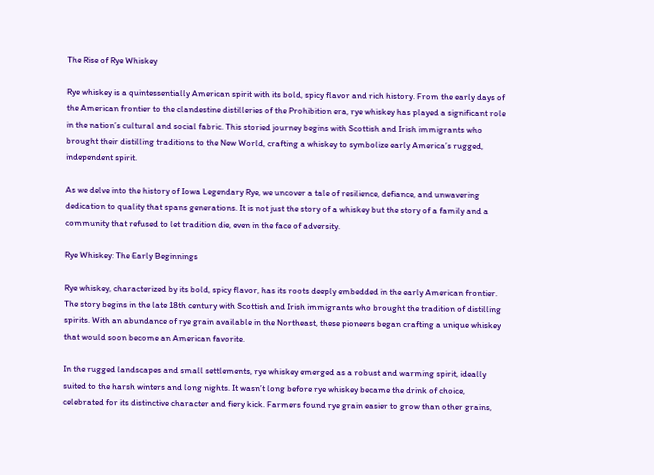The Rise of Rye Whiskey

Rye whiskey is a quintessentially American spirit with its bold, spicy flavor and rich history. From the early days of the American frontier to the clandestine distilleries of the Prohibition era, rye whiskey has played a significant role in the nation’s cultural and social fabric. This storied journey begins with Scottish and Irish immigrants who brought their distilling traditions to the New World, crafting a whiskey to symbolize early America’s rugged, independent spirit.

As we delve into the history of Iowa Legendary Rye, we uncover a tale of resilience, defiance, and unwavering dedication to quality that spans generations. It is not just the story of a whiskey but the story of a family and a community that refused to let tradition die, even in the face of adversity.

Rye Whiskey: The Early Beginnings

Rye whiskey, characterized by its bold, spicy flavor, has its roots deeply embedded in the early American frontier. The story begins in the late 18th century with Scottish and Irish immigrants who brought the tradition of distilling spirits. With an abundance of rye grain available in the Northeast, these pioneers began crafting a unique whiskey that would soon become an American favorite.

In the rugged landscapes and small settlements, rye whiskey emerged as a robust and warming spirit, ideally suited to the harsh winters and long nights. It wasn’t long before rye whiskey became the drink of choice, celebrated for its distinctive character and fiery kick. Farmers found rye grain easier to grow than other grains,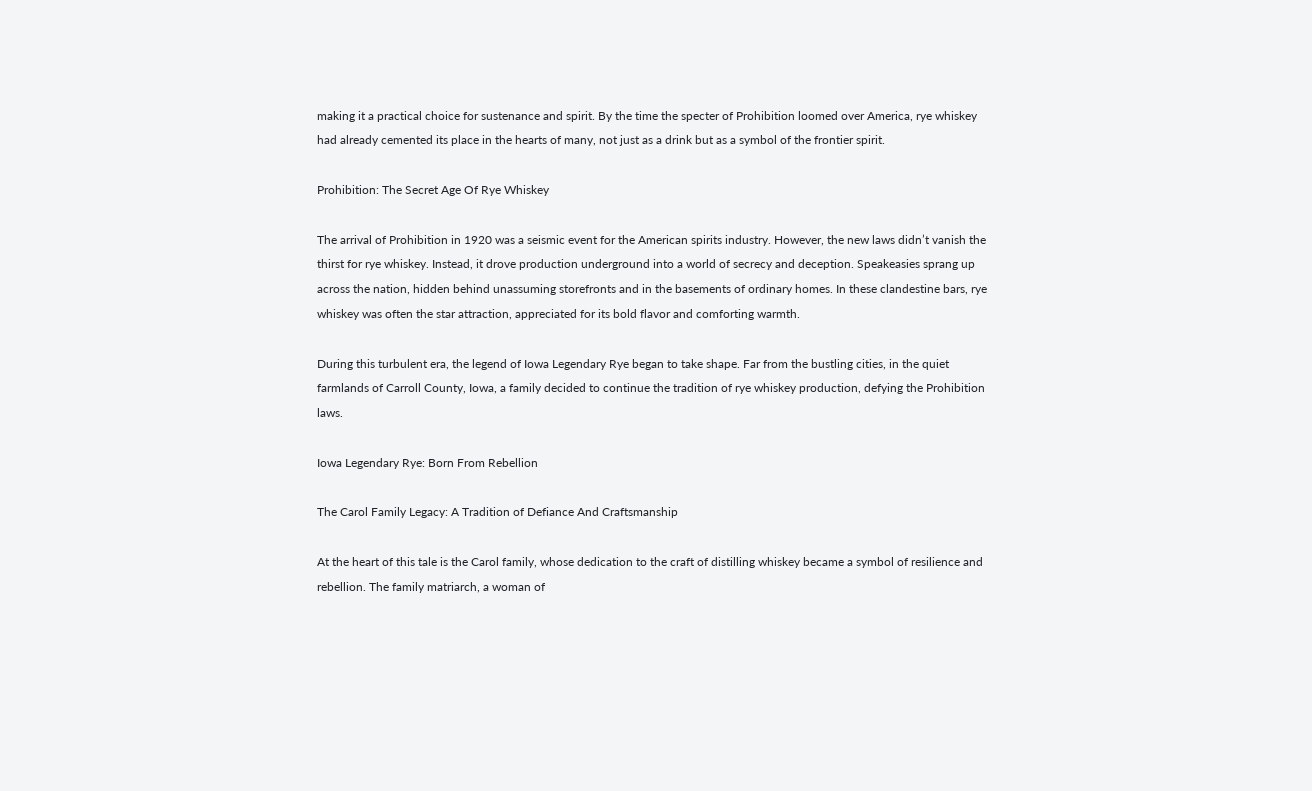making it a practical choice for sustenance and spirit. By the time the specter of Prohibition loomed over America, rye whiskey had already cemented its place in the hearts of many, not just as a drink but as a symbol of the frontier spirit.

Prohibition: The Secret Age Of Rye Whiskey

The arrival of Prohibition in 1920 was a seismic event for the American spirits industry. However, the new laws didn’t vanish the thirst for rye whiskey. Instead, it drove production underground into a world of secrecy and deception. Speakeasies sprang up across the nation, hidden behind unassuming storefronts and in the basements of ordinary homes. In these clandestine bars, rye whiskey was often the star attraction, appreciated for its bold flavor and comforting warmth.

During this turbulent era, the legend of Iowa Legendary Rye began to take shape. Far from the bustling cities, in the quiet farmlands of Carroll County, Iowa, a family decided to continue the tradition of rye whiskey production, defying the Prohibition laws.

Iowa Legendary Rye: Born From Rebellion

The Carol Family Legacy: A Tradition of Defiance And Craftsmanship

At the heart of this tale is the Carol family, whose dedication to the craft of distilling whiskey became a symbol of resilience and rebellion. The family matriarch, a woman of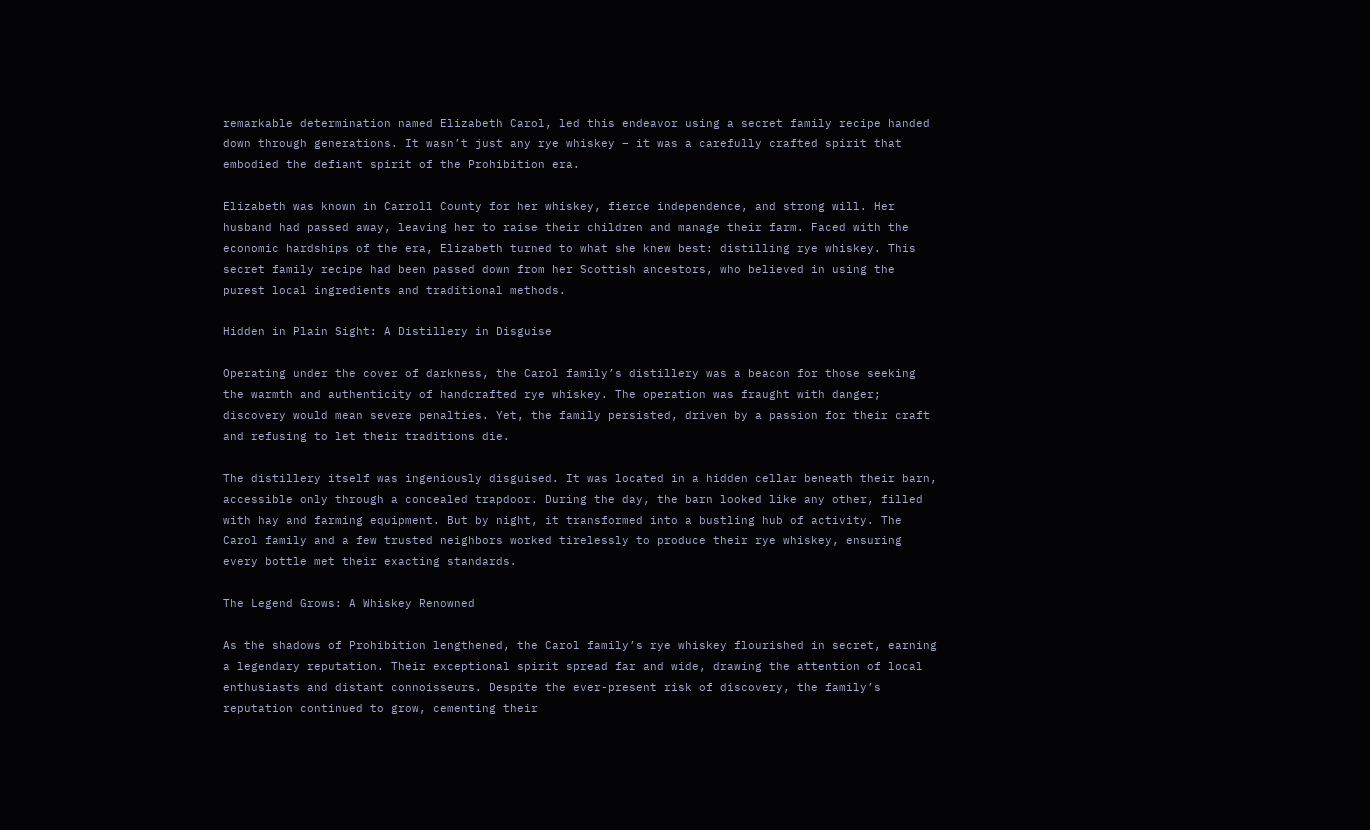remarkable determination named Elizabeth Carol, led this endeavor using a secret family recipe handed down through generations. It wasn’t just any rye whiskey – it was a carefully crafted spirit that embodied the defiant spirit of the Prohibition era.

Elizabeth was known in Carroll County for her whiskey, fierce independence, and strong will. Her husband had passed away, leaving her to raise their children and manage their farm. Faced with the economic hardships of the era, Elizabeth turned to what she knew best: distilling rye whiskey. This secret family recipe had been passed down from her Scottish ancestors, who believed in using the purest local ingredients and traditional methods.

Hidden in Plain Sight: A Distillery in Disguise

Operating under the cover of darkness, the Carol family’s distillery was a beacon for those seeking the warmth and authenticity of handcrafted rye whiskey. The operation was fraught with danger; discovery would mean severe penalties. Yet, the family persisted, driven by a passion for their craft and refusing to let their traditions die.

The distillery itself was ingeniously disguised. It was located in a hidden cellar beneath their barn, accessible only through a concealed trapdoor. During the day, the barn looked like any other, filled with hay and farming equipment. But by night, it transformed into a bustling hub of activity. The Carol family and a few trusted neighbors worked tirelessly to produce their rye whiskey, ensuring every bottle met their exacting standards.

The Legend Grows: A Whiskey Renowned

As the shadows of Prohibition lengthened, the Carol family’s rye whiskey flourished in secret, earning a legendary reputation. Their exceptional spirit spread far and wide, drawing the attention of local enthusiasts and distant connoisseurs. Despite the ever-present risk of discovery, the family’s reputation continued to grow, cementing their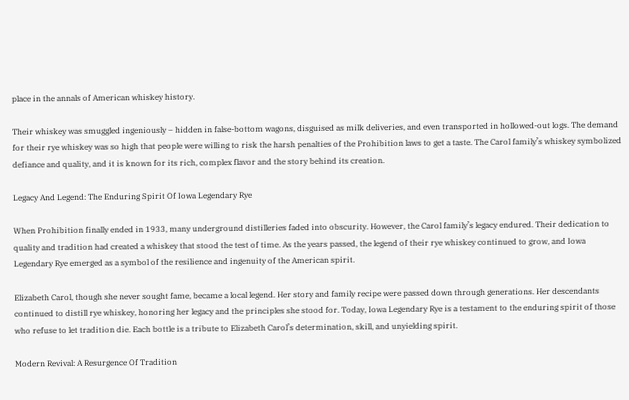place in the annals of American whiskey history.

Their whiskey was smuggled ingeniously – hidden in false-bottom wagons, disguised as milk deliveries, and even transported in hollowed-out logs. The demand for their rye whiskey was so high that people were willing to risk the harsh penalties of the Prohibition laws to get a taste. The Carol family’s whiskey symbolized defiance and quality, and it is known for its rich, complex flavor and the story behind its creation.

Legacy And Legend: The Enduring Spirit Of Iowa Legendary Rye

When Prohibition finally ended in 1933, many underground distilleries faded into obscurity. However, the Carol family’s legacy endured. Their dedication to quality and tradition had created a whiskey that stood the test of time. As the years passed, the legend of their rye whiskey continued to grow, and Iowa Legendary Rye emerged as a symbol of the resilience and ingenuity of the American spirit.

Elizabeth Carol, though she never sought fame, became a local legend. Her story and family recipe were passed down through generations. Her descendants continued to distill rye whiskey, honoring her legacy and the principles she stood for. Today, Iowa Legendary Rye is a testament to the enduring spirit of those who refuse to let tradition die. Each bottle is a tribute to Elizabeth Carol’s determination, skill, and unyielding spirit.

Modern Revival: A Resurgence Of Tradition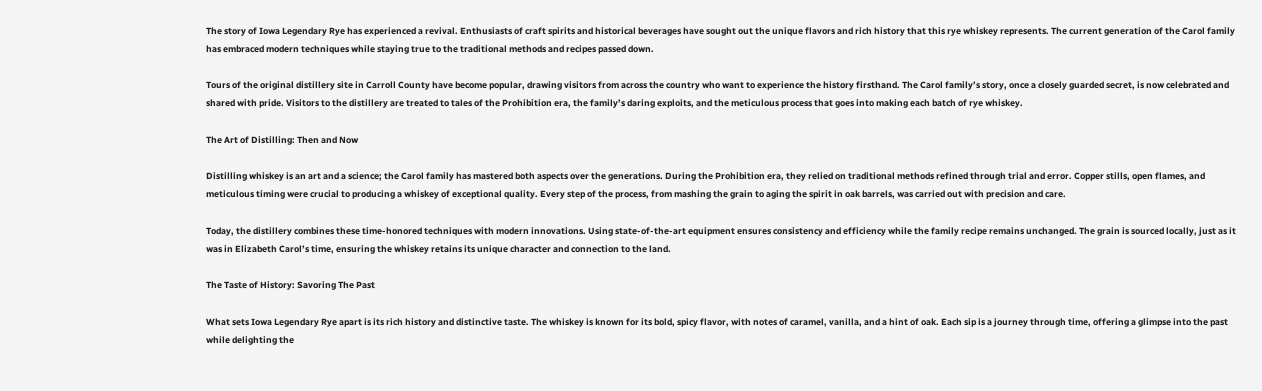The story of Iowa Legendary Rye has experienced a revival. Enthusiasts of craft spirits and historical beverages have sought out the unique flavors and rich history that this rye whiskey represents. The current generation of the Carol family has embraced modern techniques while staying true to the traditional methods and recipes passed down.

Tours of the original distillery site in Carroll County have become popular, drawing visitors from across the country who want to experience the history firsthand. The Carol family’s story, once a closely guarded secret, is now celebrated and shared with pride. Visitors to the distillery are treated to tales of the Prohibition era, the family’s daring exploits, and the meticulous process that goes into making each batch of rye whiskey.

The Art of Distilling: Then and Now

Distilling whiskey is an art and a science; the Carol family has mastered both aspects over the generations. During the Prohibition era, they relied on traditional methods refined through trial and error. Copper stills, open flames, and meticulous timing were crucial to producing a whiskey of exceptional quality. Every step of the process, from mashing the grain to aging the spirit in oak barrels, was carried out with precision and care.

Today, the distillery combines these time-honored techniques with modern innovations. Using state-of-the-art equipment ensures consistency and efficiency while the family recipe remains unchanged. The grain is sourced locally, just as it was in Elizabeth Carol’s time, ensuring the whiskey retains its unique character and connection to the land.

The Taste of History: Savoring The Past

What sets Iowa Legendary Rye apart is its rich history and distinctive taste. The whiskey is known for its bold, spicy flavor, with notes of caramel, vanilla, and a hint of oak. Each sip is a journey through time, offering a glimpse into the past while delighting the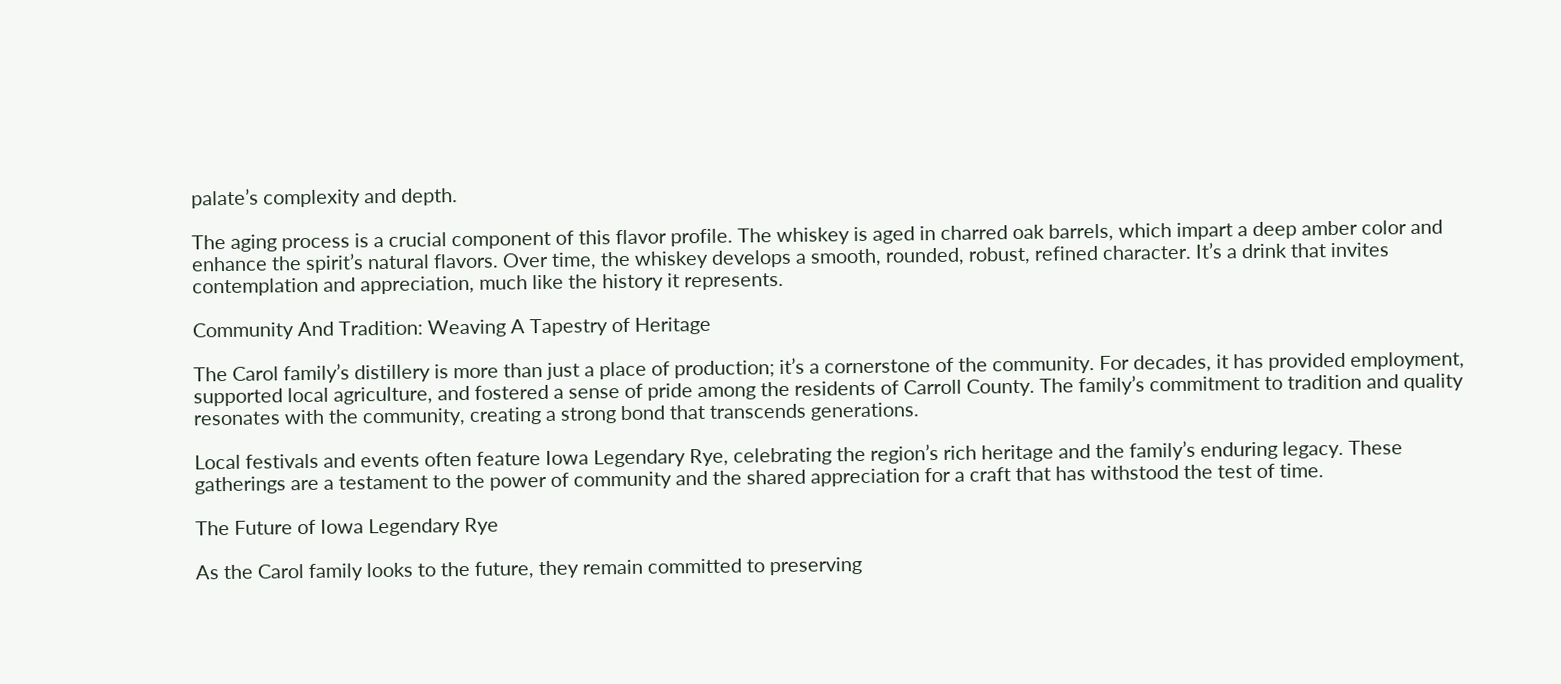palate’s complexity and depth.

The aging process is a crucial component of this flavor profile. The whiskey is aged in charred oak barrels, which impart a deep amber color and enhance the spirit’s natural flavors. Over time, the whiskey develops a smooth, rounded, robust, refined character. It’s a drink that invites contemplation and appreciation, much like the history it represents.

Community And Tradition: Weaving A Tapestry of Heritage

The Carol family’s distillery is more than just a place of production; it’s a cornerstone of the community. For decades, it has provided employment, supported local agriculture, and fostered a sense of pride among the residents of Carroll County. The family’s commitment to tradition and quality resonates with the community, creating a strong bond that transcends generations.

Local festivals and events often feature Iowa Legendary Rye, celebrating the region’s rich heritage and the family’s enduring legacy. These gatherings are a testament to the power of community and the shared appreciation for a craft that has withstood the test of time.

The Future of Iowa Legendary Rye

As the Carol family looks to the future, they remain committed to preserving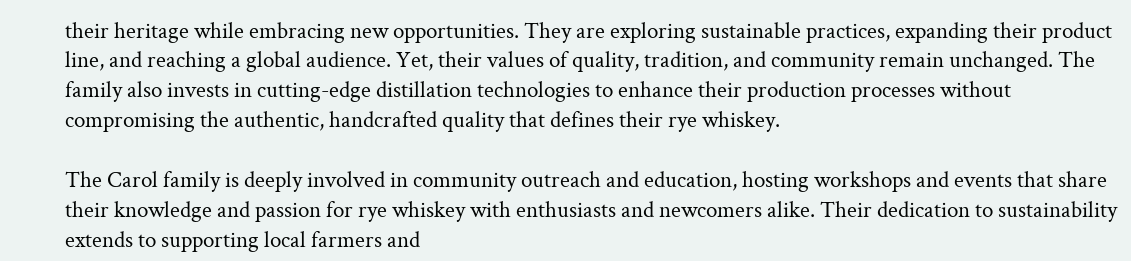their heritage while embracing new opportunities. They are exploring sustainable practices, expanding their product line, and reaching a global audience. Yet, their values of quality, tradition, and community remain unchanged. The family also invests in cutting-edge distillation technologies to enhance their production processes without compromising the authentic, handcrafted quality that defines their rye whiskey.

The Carol family is deeply involved in community outreach and education, hosting workshops and events that share their knowledge and passion for rye whiskey with enthusiasts and newcomers alike. Their dedication to sustainability extends to supporting local farmers and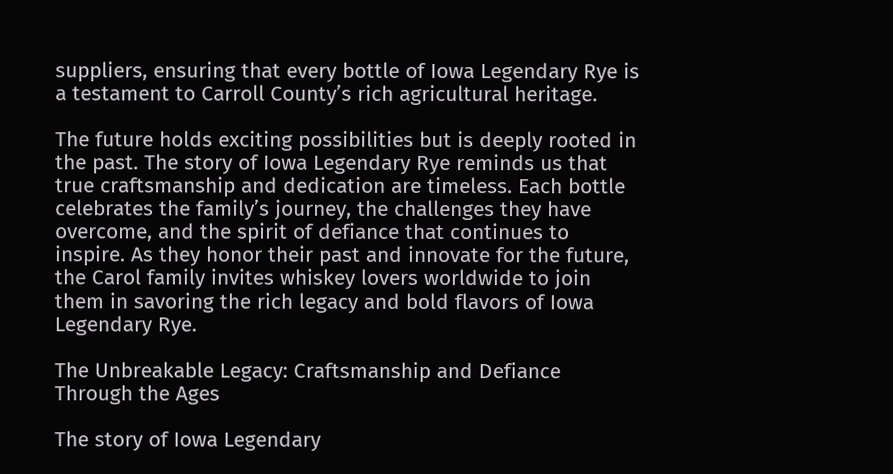suppliers, ensuring that every bottle of Iowa Legendary Rye is a testament to Carroll County’s rich agricultural heritage.

The future holds exciting possibilities but is deeply rooted in the past. The story of Iowa Legendary Rye reminds us that true craftsmanship and dedication are timeless. Each bottle celebrates the family’s journey, the challenges they have overcome, and the spirit of defiance that continues to inspire. As they honor their past and innovate for the future, the Carol family invites whiskey lovers worldwide to join them in savoring the rich legacy and bold flavors of Iowa Legendary Rye.

The Unbreakable Legacy: Craftsmanship and Defiance Through the Ages

The story of Iowa Legendary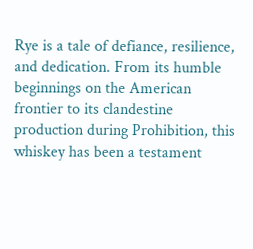Rye is a tale of defiance, resilience, and dedication. From its humble beginnings on the American frontier to its clandestine production during Prohibition, this whiskey has been a testament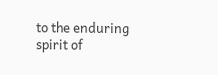to the enduring spirit of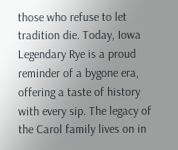those who refuse to let tradition die. Today, Iowa Legendary Rye is a proud reminder of a bygone era, offering a taste of history with every sip. The legacy of the Carol family lives on in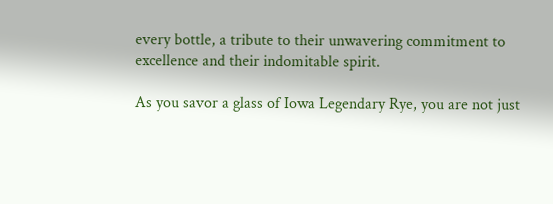every bottle, a tribute to their unwavering commitment to excellence and their indomitable spirit.

As you savor a glass of Iowa Legendary Rye, you are not just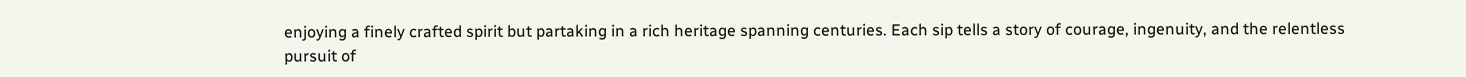enjoying a finely crafted spirit but partaking in a rich heritage spanning centuries. Each sip tells a story of courage, ingenuity, and the relentless pursuit of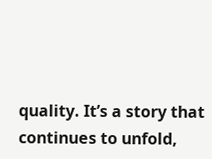quality. It’s a story that continues to unfold,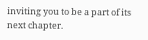inviting you to be a part of its next chapter.